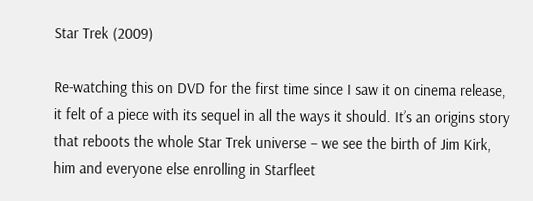Star Trek (2009)

Re-watching this on DVD for the first time since I saw it on cinema release, it felt of a piece with its sequel in all the ways it should. It’s an origins story that reboots the whole Star Trek universe – we see the birth of Jim Kirk, him and everyone else enrolling in Starfleet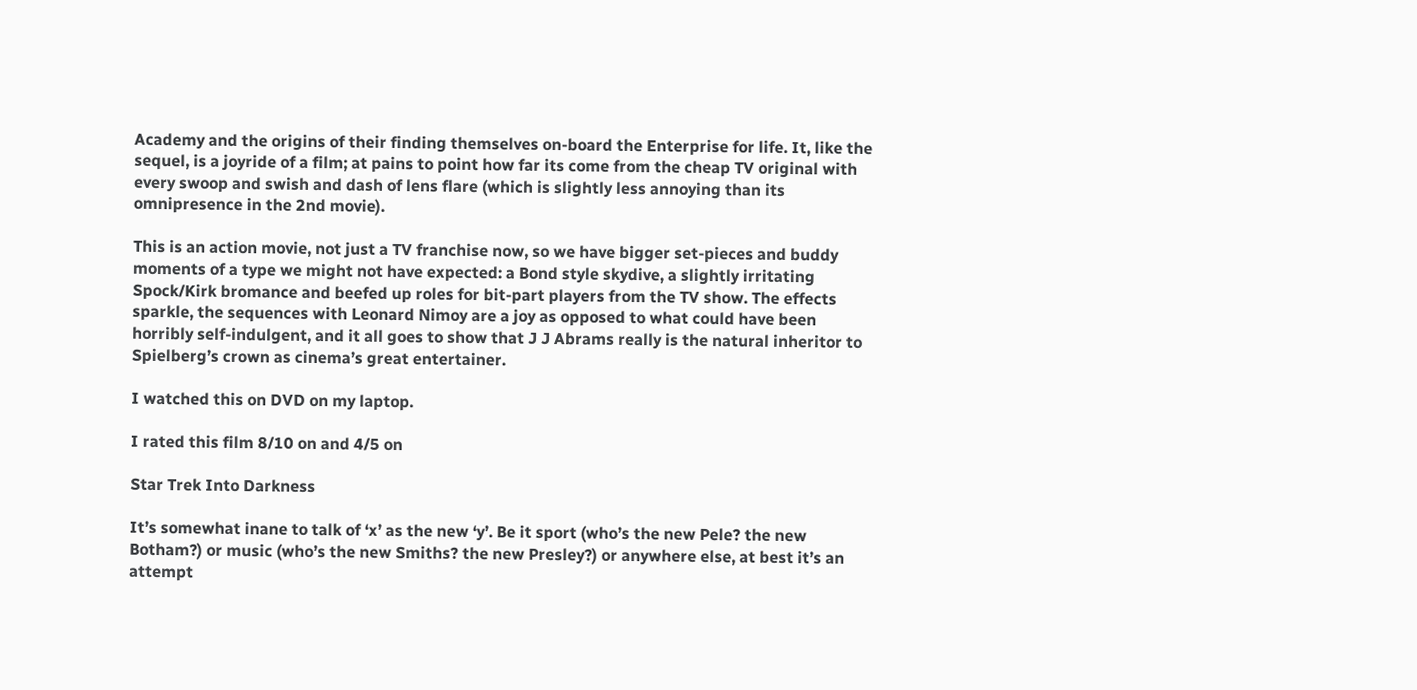Academy and the origins of their finding themselves on-board the Enterprise for life. It, like the sequel, is a joyride of a film; at pains to point how far its come from the cheap TV original with every swoop and swish and dash of lens flare (which is slightly less annoying than its omnipresence in the 2nd movie).

This is an action movie, not just a TV franchise now, so we have bigger set-pieces and buddy moments of a type we might not have expected: a Bond style skydive, a slightly irritating Spock/Kirk bromance and beefed up roles for bit-part players from the TV show. The effects sparkle, the sequences with Leonard Nimoy are a joy as opposed to what could have been horribly self-indulgent, and it all goes to show that J J Abrams really is the natural inheritor to Spielberg’s crown as cinema’s great entertainer.

I watched this on DVD on my laptop.

I rated this film 8/10 on and 4/5 on

Star Trek Into Darkness

It’s somewhat inane to talk of ‘x’ as the new ‘y’. Be it sport (who’s the new Pele? the new Botham?) or music (who’s the new Smiths? the new Presley?) or anywhere else, at best it’s an attempt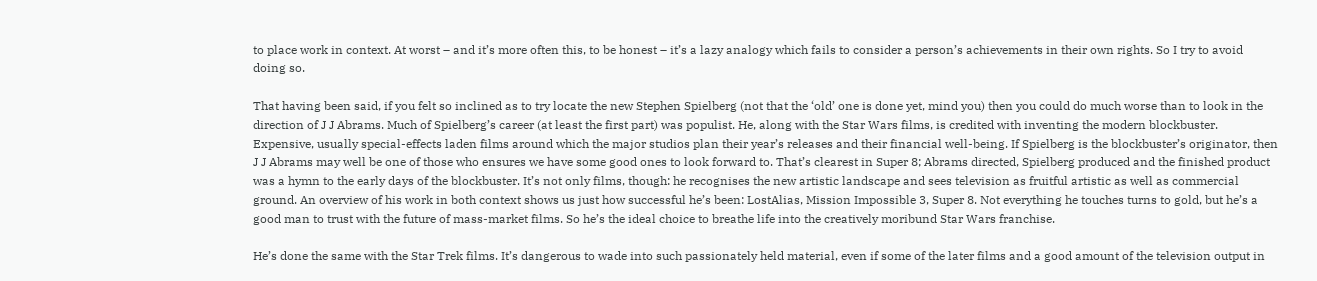to place work in context. At worst – and it’s more often this, to be honest – it’s a lazy analogy which fails to consider a person’s achievements in their own rights. So I try to avoid doing so.

That having been said, if you felt so inclined as to try locate the new Stephen Spielberg (not that the ‘old’ one is done yet, mind you) then you could do much worse than to look in the direction of J J Abrams. Much of Spielberg’s career (at least the first part) was populist. He, along with the Star Wars films, is credited with inventing the modern blockbuster. Expensive, usually special-effects laden films around which the major studios plan their year’s releases and their financial well-being. If Spielberg is the blockbuster’s originator, then J J Abrams may well be one of those who ensures we have some good ones to look forward to. That’s clearest in Super 8; Abrams directed, Spielberg produced and the finished product was a hymn to the early days of the blockbuster. It’s not only films, though: he recognises the new artistic landscape and sees television as fruitful artistic as well as commercial ground. An overview of his work in both context shows us just how successful he’s been: LostAlias, Mission Impossible 3, Super 8. Not everything he touches turns to gold, but he’s a good man to trust with the future of mass-market films. So he’s the ideal choice to breathe life into the creatively moribund Star Wars franchise.

He’s done the same with the Star Trek films. It’s dangerous to wade into such passionately held material, even if some of the later films and a good amount of the television output in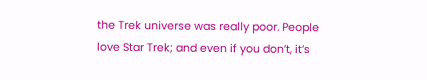the Trek universe was really poor. People love Star Trek; and even if you don’t, it’s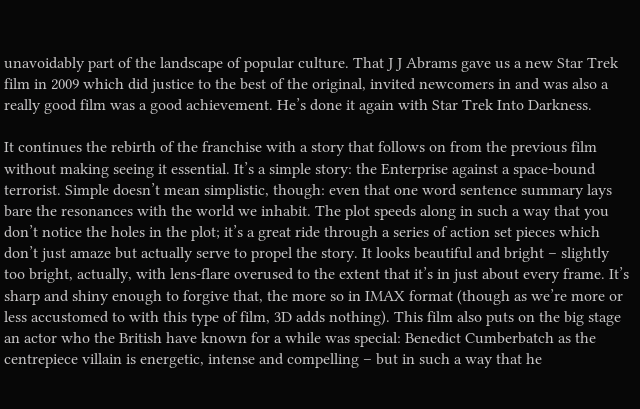unavoidably part of the landscape of popular culture. That J J Abrams gave us a new Star Trek film in 2009 which did justice to the best of the original, invited newcomers in and was also a really good film was a good achievement. He’s done it again with Star Trek Into Darkness.

It continues the rebirth of the franchise with a story that follows on from the previous film without making seeing it essential. It’s a simple story: the Enterprise against a space-bound terrorist. Simple doesn’t mean simplistic, though: even that one word sentence summary lays bare the resonances with the world we inhabit. The plot speeds along in such a way that you don’t notice the holes in the plot; it’s a great ride through a series of action set pieces which don’t just amaze but actually serve to propel the story. It looks beautiful and bright – slightly too bright, actually, with lens-flare overused to the extent that it’s in just about every frame. It’s sharp and shiny enough to forgive that, the more so in IMAX format (though as we’re more or less accustomed to with this type of film, 3D adds nothing). This film also puts on the big stage an actor who the British have known for a while was special: Benedict Cumberbatch as the centrepiece villain is energetic, intense and compelling – but in such a way that he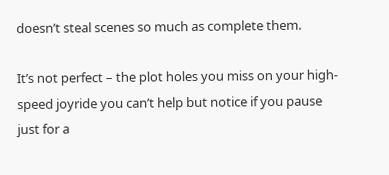doesn’t steal scenes so much as complete them.

It’s not perfect – the plot holes you miss on your high-speed joyride you can’t help but notice if you pause just for a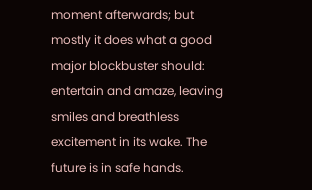moment afterwards; but mostly it does what a good major blockbuster should: entertain and amaze, leaving smiles and breathless excitement in its wake. The future is in safe hands.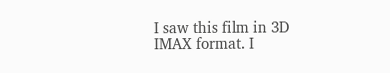I saw this film in 3D IMAX format. I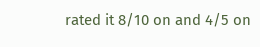rated it 8/10 on and 4/5 on